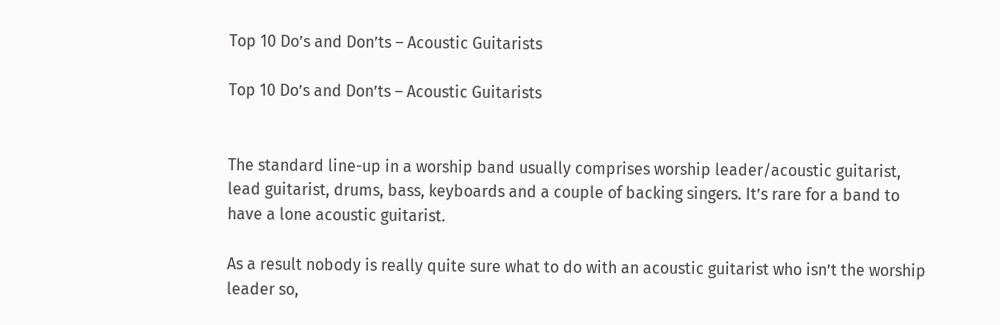Top 10 Do’s and Don’ts – Acoustic Guitarists

Top 10 Do’s and Don’ts – Acoustic Guitarists


The standard line-up in a worship band usually comprises worship leader/acoustic guitarist, lead guitarist, drums, bass, keyboards and a couple of backing singers. It’s rare for a band to have a lone acoustic guitarist.

As a result nobody is really quite sure what to do with an acoustic guitarist who isn’t the worship leader so,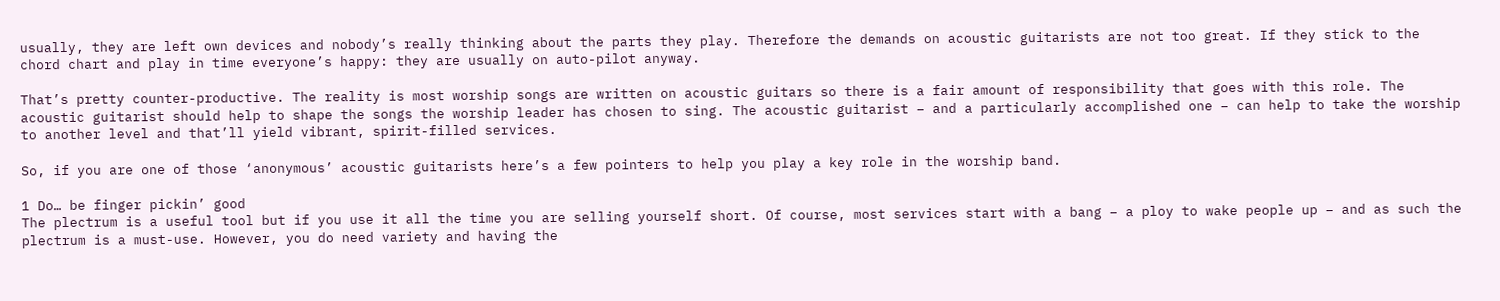usually, they are left own devices and nobody’s really thinking about the parts they play. Therefore the demands on acoustic guitarists are not too great. If they stick to the chord chart and play in time everyone’s happy: they are usually on auto-pilot anyway.

That’s pretty counter-productive. The reality is most worship songs are written on acoustic guitars so there is a fair amount of responsibility that goes with this role. The acoustic guitarist should help to shape the songs the worship leader has chosen to sing. The acoustic guitarist – and a particularly accomplished one – can help to take the worship to another level and that’ll yield vibrant, spirit-filled services.

So, if you are one of those ‘anonymous’ acoustic guitarists here’s a few pointers to help you play a key role in the worship band.

1 Do… be finger pickin’ good
The plectrum is a useful tool but if you use it all the time you are selling yourself short. Of course, most services start with a bang – a ploy to wake people up – and as such the plectrum is a must-use. However, you do need variety and having the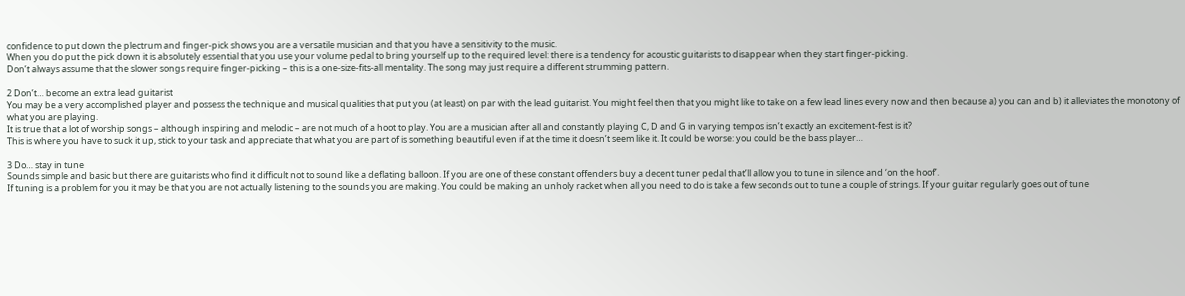confidence to put down the plectrum and finger-pick shows you are a versatile musician and that you have a sensitivity to the music.
When you do put the pick down it is absolutely essential that you use your volume pedal to bring yourself up to the required level: there is a tendency for acoustic guitarists to disappear when they start finger-picking.
Don’t always assume that the slower songs require finger-picking – this is a one-size-fits-all mentality. The song may just require a different strumming pattern.

2 Don’t… become an extra lead guitarist
You may be a very accomplished player and possess the technique and musical qualities that put you (at least) on par with the lead guitarist. You might feel then that you might like to take on a few lead lines every now and then because a) you can and b) it alleviates the monotony of what you are playing.
It is true that a lot of worship songs – although inspiring and melodic – are not much of a hoot to play. You are a musician after all and constantly playing C, D and G in varying tempos isn’t exactly an excitement-fest is it?
This is where you have to suck it up, stick to your task and appreciate that what you are part of is something beautiful even if at the time it doesn’t seem like it. It could be worse: you could be the bass player…

3 Do… stay in tune
Sounds simple and basic but there are guitarists who find it difficult not to sound like a deflating balloon. If you are one of these constant offenders buy a decent tuner pedal that’ll allow you to tune in silence and ‘on the hoof’.
If tuning is a problem for you it may be that you are not actually listening to the sounds you are making. You could be making an unholy racket when all you need to do is take a few seconds out to tune a couple of strings. If your guitar regularly goes out of tune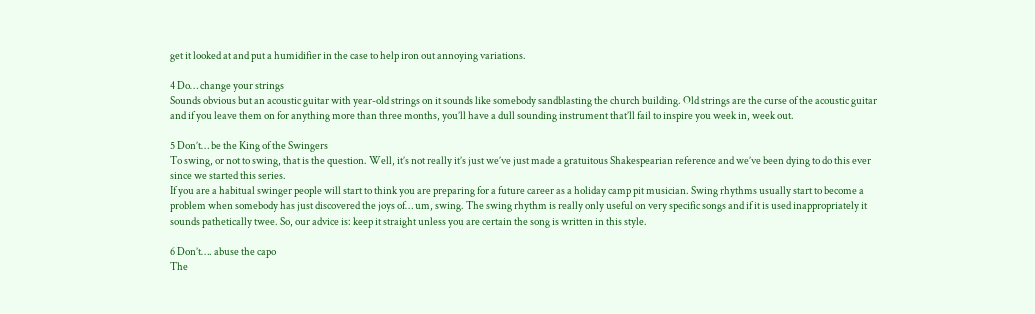get it looked at and put a humidifier in the case to help iron out annoying variations.

4 Do… change your strings
Sounds obvious but an acoustic guitar with year-old strings on it sounds like somebody sandblasting the church building. Old strings are the curse of the acoustic guitar and if you leave them on for anything more than three months, you’ll have a dull sounding instrument that’ll fail to inspire you week in, week out.

5 Don’t… be the King of the Swingers
To swing, or not to swing, that is the question. Well, it’s not really it’s just we’ve just made a gratuitous Shakespearian reference and we’ve been dying to do this ever since we started this series.
If you are a habitual swinger people will start to think you are preparing for a future career as a holiday camp pit musician. Swing rhythms usually start to become a problem when somebody has just discovered the joys of… um, swing. The swing rhythm is really only useful on very specific songs and if it is used inappropriately it sounds pathetically twee. So, our advice is: keep it straight unless you are certain the song is written in this style.

6 Don’t…. abuse the capo
The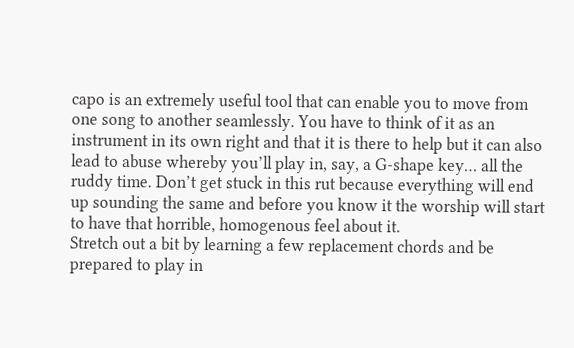capo is an extremely useful tool that can enable you to move from one song to another seamlessly. You have to think of it as an instrument in its own right and that it is there to help but it can also lead to abuse whereby you’ll play in, say, a G-shape key… all the ruddy time. Don’t get stuck in this rut because everything will end up sounding the same and before you know it the worship will start to have that horrible, homogenous feel about it.
Stretch out a bit by learning a few replacement chords and be prepared to play in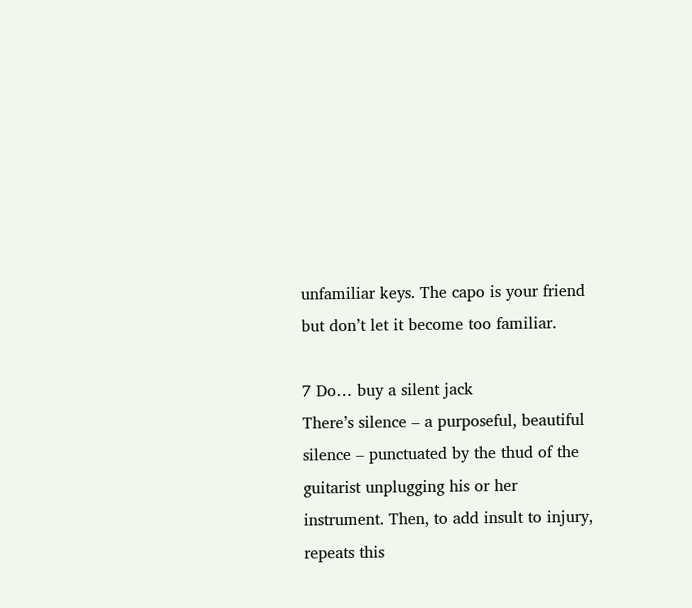unfamiliar keys. The capo is your friend but don’t let it become too familiar.

7 Do… buy a silent jack
There’s silence – a purposeful, beautiful silence – punctuated by the thud of the guitarist unplugging his or her instrument. Then, to add insult to injury, repeats this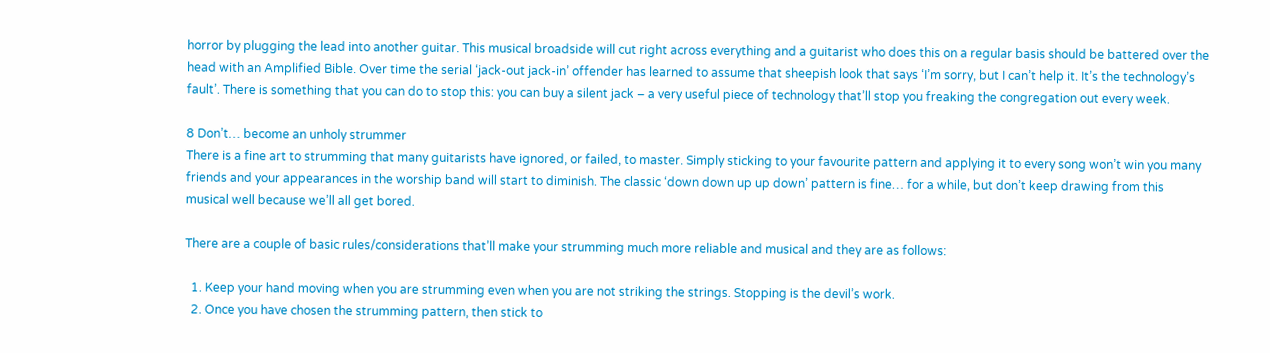horror by plugging the lead into another guitar. This musical broadside will cut right across everything and a guitarist who does this on a regular basis should be battered over the head with an Amplified Bible. Over time the serial ‘jack-out jack-in’ offender has learned to assume that sheepish look that says ‘I’m sorry, but I can’t help it. It’s the technology’s fault’. There is something that you can do to stop this: you can buy a silent jack – a very useful piece of technology that’ll stop you freaking the congregation out every week.

8 Don’t… become an unholy strummer
There is a fine art to strumming that many guitarists have ignored, or failed, to master. Simply sticking to your favourite pattern and applying it to every song won’t win you many friends and your appearances in the worship band will start to diminish. The classic ‘down down up up down’ pattern is fine… for a while, but don’t keep drawing from this musical well because we’ll all get bored.

There are a couple of basic rules/considerations that’ll make your strumming much more reliable and musical and they are as follows:

  1. Keep your hand moving when you are strumming even when you are not striking the strings. Stopping is the devil’s work.
  2. Once you have chosen the strumming pattern, then stick to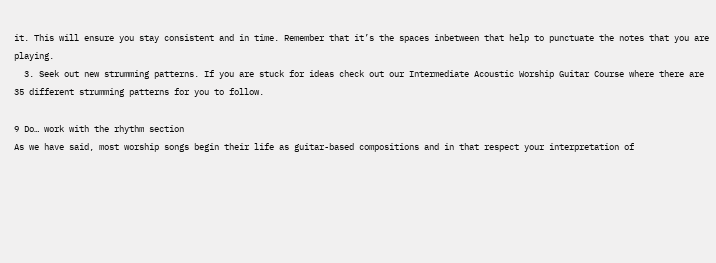it. This will ensure you stay consistent and in time. Remember that it’s the spaces inbetween that help to punctuate the notes that you are playing.
  3. Seek out new strumming patterns. If you are stuck for ideas check out our Intermediate Acoustic Worship Guitar Course where there are 35 different strumming patterns for you to follow.

9 Do… work with the rhythm section
As we have said, most worship songs begin their life as guitar-based compositions and in that respect your interpretation of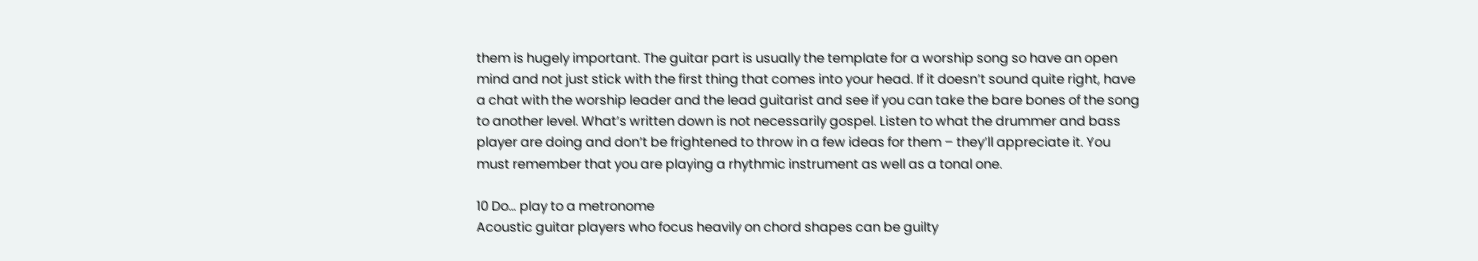them is hugely important. The guitar part is usually the template for a worship song so have an open mind and not just stick with the first thing that comes into your head. If it doesn’t sound quite right, have a chat with the worship leader and the lead guitarist and see if you can take the bare bones of the song to another level. What’s written down is not necessarily gospel. Listen to what the drummer and bass player are doing and don’t be frightened to throw in a few ideas for them – they’ll appreciate it. You must remember that you are playing a rhythmic instrument as well as a tonal one.

10 Do… play to a metronome
Acoustic guitar players who focus heavily on chord shapes can be guilty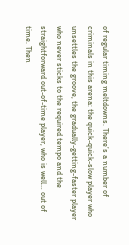of regular timing meltdowns. There’s a number of criminals in this arena: the quick-quick-slow player who unsettles the groove, the gradually-getting-faster player who never sticks to the required tempo and the straightforward out-of-time player, who is well… out of time. Then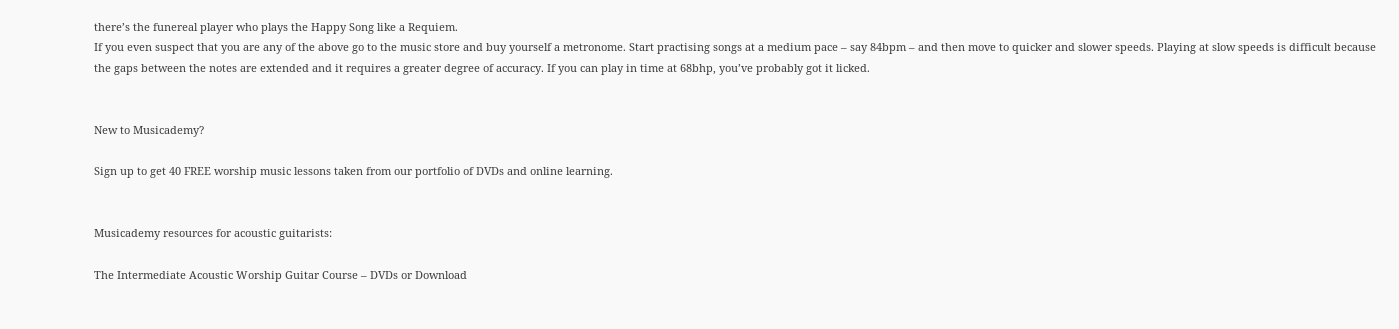there’s the funereal player who plays the Happy Song like a Requiem.
If you even suspect that you are any of the above go to the music store and buy yourself a metronome. Start practising songs at a medium pace – say 84bpm – and then move to quicker and slower speeds. Playing at slow speeds is difficult because the gaps between the notes are extended and it requires a greater degree of accuracy. If you can play in time at 68bhp, you’ve probably got it licked.


New to Musicademy?

Sign up to get 40 FREE worship music lessons taken from our portfolio of DVDs and online learning.


Musicademy resources for acoustic guitarists:

The Intermediate Acoustic Worship Guitar Course – DVDs or Download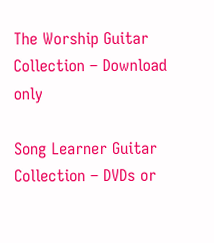The Worship Guitar Collection – Download only

Song Learner Guitar Collection – DVDs or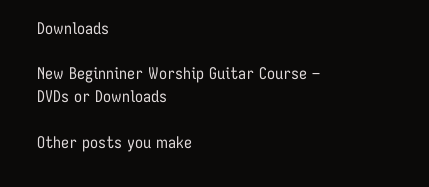Downloads

New Beginniner Worship Guitar Course – DVDs or Downloads

Other posts you make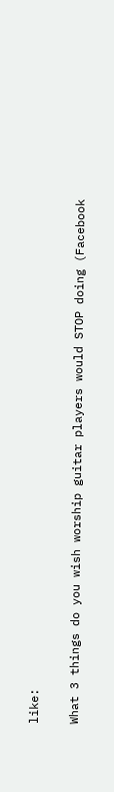like:

What 3 things do you wish worship guitar players would STOP doing (Facebook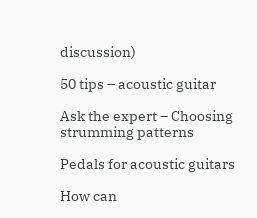discussion)

50 tips – acoustic guitar

Ask the expert – Choosing strumming patterns

Pedals for acoustic guitars

How can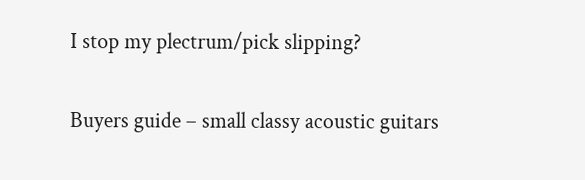I stop my plectrum/pick slipping?

Buyers guide – small classy acoustic guitars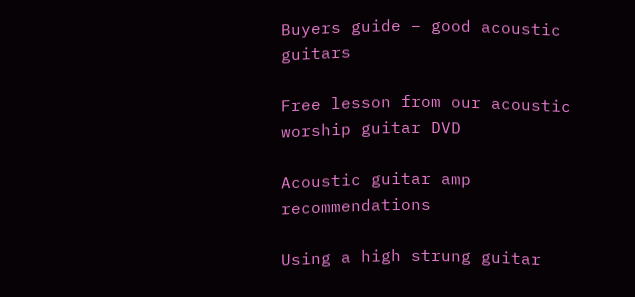Buyers guide – good acoustic guitars

Free lesson from our acoustic worship guitar DVD

Acoustic guitar amp recommendations

Using a high strung guitar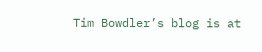Tim Bowdler’s blog is at